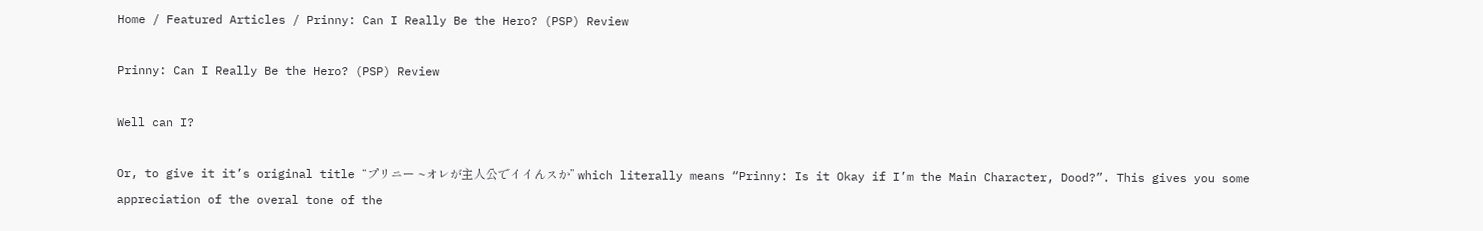Home / Featured Articles / Prinny: Can I Really Be the Hero? (PSP) Review

Prinny: Can I Really Be the Hero? (PSP) Review

Well can I?

Or, to give it it’s original title “プリニー ~オレが主人公でイイんスか” which literally means “Prinny: Is it Okay if I’m the Main Character, Dood?”. This gives you some appreciation of the overal tone of the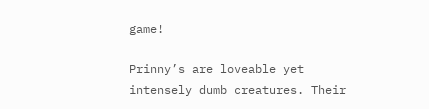game!

Prinny’s are loveable yet intensely dumb creatures. Their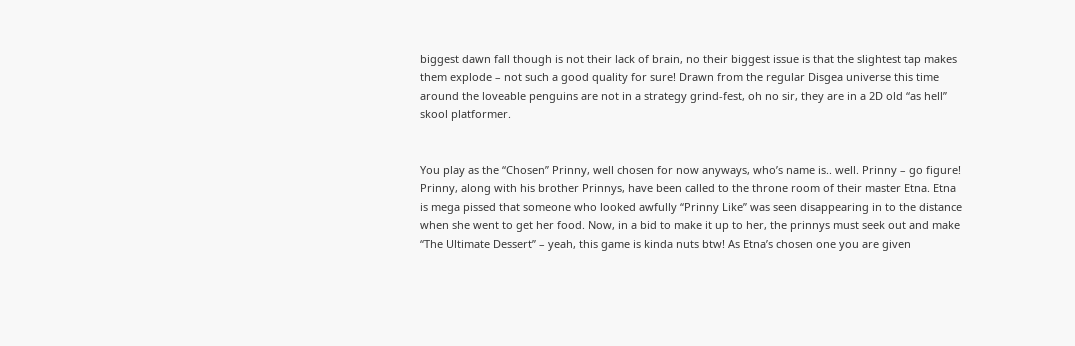biggest dawn fall though is not their lack of brain, no their biggest issue is that the slightest tap makes them explode – not such a good quality for sure! Drawn from the regular Disgea universe this time around the loveable penguins are not in a strategy grind-fest, oh no sir, they are in a 2D old “as hell” skool platformer.


You play as the “Chosen” Prinny, well chosen for now anyways, who’s name is.. well. Prinny – go figure! Prinny, along with his brother Prinnys, have been called to the throne room of their master Etna. Etna is mega pissed that someone who looked awfully “Prinny Like” was seen disappearing in to the distance when she went to get her food. Now, in a bid to make it up to her, the prinnys must seek out and make “The Ultimate Dessert” – yeah, this game is kinda nuts btw! As Etna’s chosen one you are given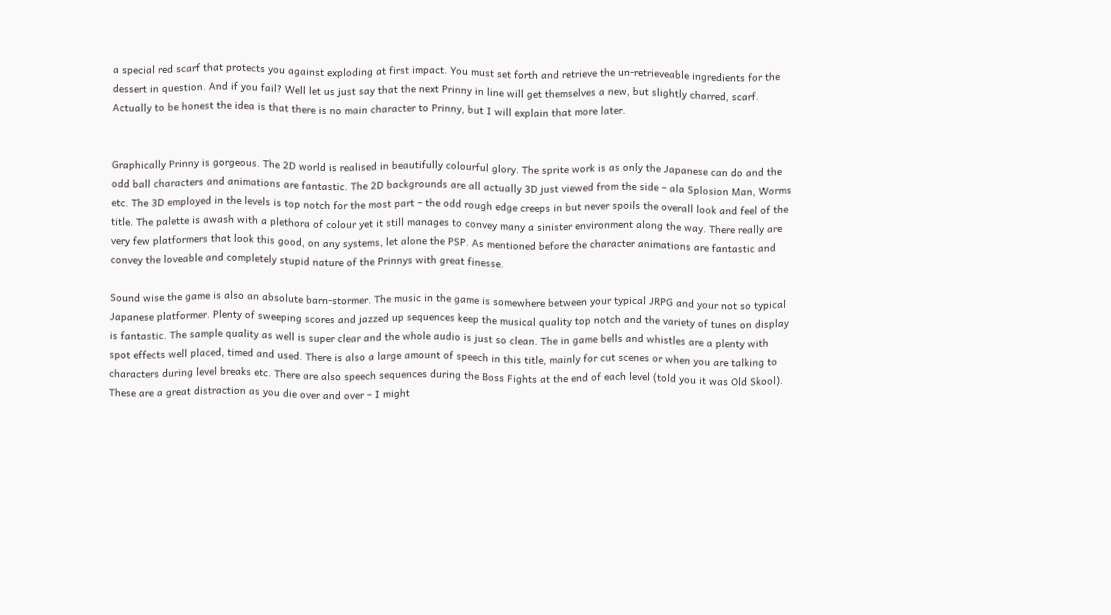a special red scarf that protects you against exploding at first impact. You must set forth and retrieve the un-retrieveable ingredients for the dessert in question. And if you fail? Well let us just say that the next Prinny in line will get themselves a new, but slightly charred, scarf. Actually to be honest the idea is that there is no main character to Prinny, but I will explain that more later.


Graphically Prinny is gorgeous. The 2D world is realised in beautifully colourful glory. The sprite work is as only the Japanese can do and the odd ball characters and animations are fantastic. The 2D backgrounds are all actually 3D just viewed from the side – ala Splosion Man, Worms etc. The 3D employed in the levels is top notch for the most part – the odd rough edge creeps in but never spoils the overall look and feel of the title. The palette is awash with a plethora of colour yet it still manages to convey many a sinister environment along the way. There really are very few platformers that look this good, on any systems, let alone the PSP. As mentioned before the character animations are fantastic and convey the loveable and completely stupid nature of the Prinnys with great finesse.

Sound wise the game is also an absolute barn-stormer. The music in the game is somewhere between your typical JRPG and your not so typical Japanese platformer. Plenty of sweeping scores and jazzed up sequences keep the musical quality top notch and the variety of tunes on display is fantastic. The sample quality as well is super clear and the whole audio is just so clean. The in game bells and whistles are a plenty with spot effects well placed, timed and used. There is also a large amount of speech in this title, mainly for cut scenes or when you are talking to characters during level breaks etc. There are also speech sequences during the Boss Fights at the end of each level (told you it was Old Skool). These are a great distraction as you die over and over – I might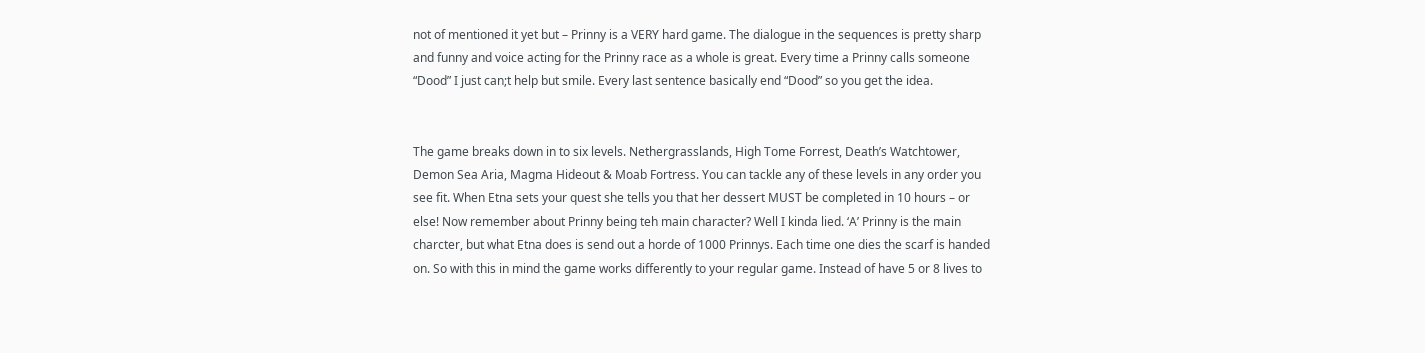not of mentioned it yet but – Prinny is a VERY hard game. The dialogue in the sequences is pretty sharp and funny and voice acting for the Prinny race as a whole is great. Every time a Prinny calls someone “Dood” I just can;t help but smile. Every last sentence basically end “Dood” so you get the idea.


The game breaks down in to six levels. Nethergrasslands, High Tome Forrest, Death’s Watchtower, Demon Sea Aria, Magma Hideout & Moab Fortress. You can tackle any of these levels in any order you see fit. When Etna sets your quest she tells you that her dessert MUST be completed in 10 hours – or else! Now remember about Prinny being teh main character? Well I kinda lied. ‘A’ Prinny is the main charcter, but what Etna does is send out a horde of 1000 Prinnys. Each time one dies the scarf is handed on. So with this in mind the game works differently to your regular game. Instead of have 5 or 8 lives to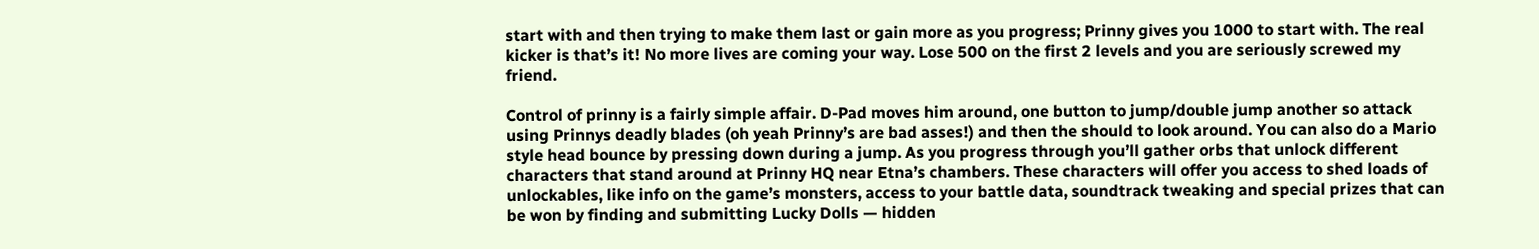start with and then trying to make them last or gain more as you progress; Prinny gives you 1000 to start with. The real kicker is that’s it! No more lives are coming your way. Lose 500 on the first 2 levels and you are seriously screwed my friend.

Control of prinny is a fairly simple affair. D-Pad moves him around, one button to jump/double jump another so attack using Prinnys deadly blades (oh yeah Prinny’s are bad asses!) and then the should to look around. You can also do a Mario style head bounce by pressing down during a jump. As you progress through you’ll gather orbs that unlock different characters that stand around at Prinny HQ near Etna’s chambers. These characters will offer you access to shed loads of unlockables, like info on the game’s monsters, access to your battle data, soundtrack tweaking and special prizes that can be won by finding and submitting Lucky Dolls — hidden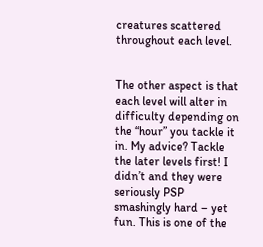creatures scattered throughout each level.


The other aspect is that each level will alter in difficulty depending on the “hour” you tackle it in. My advice? Tackle the later levels first! I didn’t and they were seriously PSP smashingly hard – yet fun. This is one of the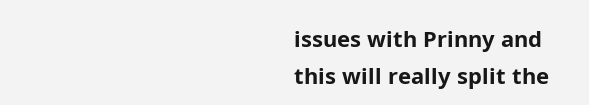issues with Prinny and this will really split the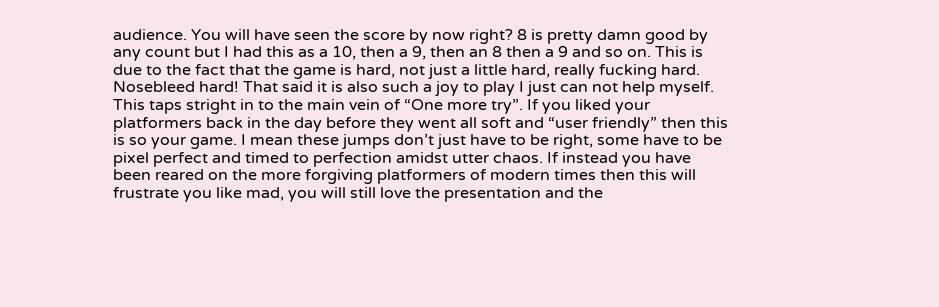audience. You will have seen the score by now right? 8 is pretty damn good by any count but I had this as a 10, then a 9, then an 8 then a 9 and so on. This is due to the fact that the game is hard, not just a little hard, really fucking hard. Nosebleed hard! That said it is also such a joy to play I just can not help myself. This taps stright in to the main vein of “One more try”. If you liked your platformers back in the day before they went all soft and “user friendly” then this is so your game. I mean these jumps don’t just have to be right, some have to be pixel perfect and timed to perfection amidst utter chaos. If instead you have been reared on the more forgiving platformers of modern times then this will frustrate you like mad, you will still love the presentation and the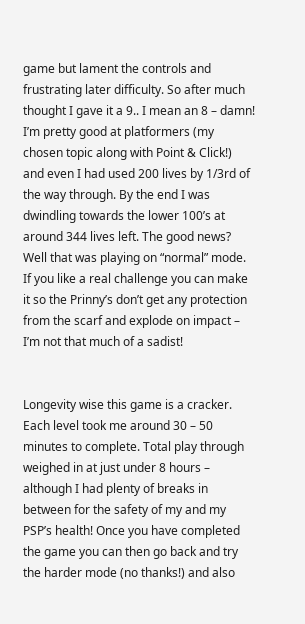game but lament the controls and frustrating later difficulty. So after much thought I gave it a 9.. I mean an 8 – damn! I’m pretty good at platformers (my chosen topic along with Point & Click!) and even I had used 200 lives by 1/3rd of the way through. By the end I was dwindling towards the lower 100’s at around 344 lives left. The good news? Well that was playing on “normal” mode. If you like a real challenge you can make it so the Prinny’s don’t get any protection from the scarf and explode on impact – I’m not that much of a sadist!


Longevity wise this game is a cracker. Each level took me around 30 – 50 minutes to complete. Total play through weighed in at just under 8 hours – although I had plenty of breaks in between for the safety of my and my PSP’s health! Once you have completed the game you can then go back and try the harder mode (no thanks!) and also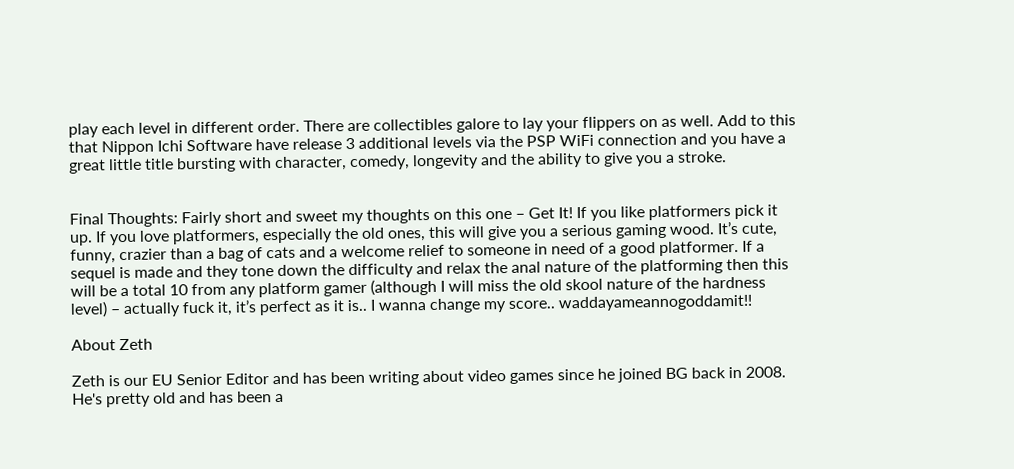play each level in different order. There are collectibles galore to lay your flippers on as well. Add to this that Nippon Ichi Software have release 3 additional levels via the PSP WiFi connection and you have a great little title bursting with character, comedy, longevity and the ability to give you a stroke.


Final Thoughts: Fairly short and sweet my thoughts on this one – Get It! If you like platformers pick it up. If you love platformers, especially the old ones, this will give you a serious gaming wood. It’s cute, funny, crazier than a bag of cats and a welcome relief to someone in need of a good platformer. If a sequel is made and they tone down the difficulty and relax the anal nature of the platforming then this will be a total 10 from any platform gamer (although I will miss the old skool nature of the hardness level) – actually fuck it, it’s perfect as it is.. I wanna change my score.. waddayameannogoddamit!!

About Zeth

Zeth is our EU Senior Editor and has been writing about video games since he joined BG back in 2008. He's pretty old and has been a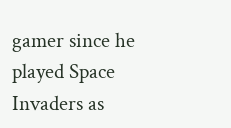gamer since he played Space Invaders as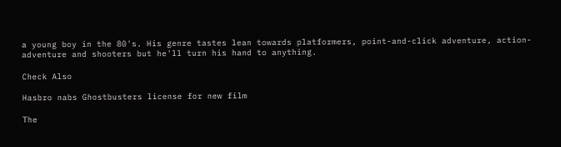a young boy in the 80's. His genre tastes lean towards platformers, point-and-click adventure, action-adventure and shooters but he'll turn his hand to anything.

Check Also

Hasbro nabs Ghostbusters license for new film

The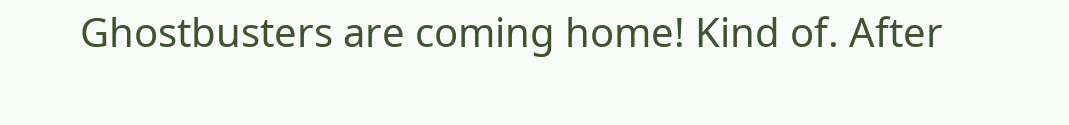Ghostbusters are coming home! Kind of. After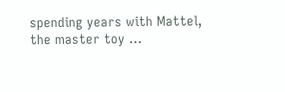spending years with Mattel, the master toy …